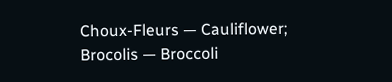Choux-Fleurs — Cauliflower; Brocolis — Broccoli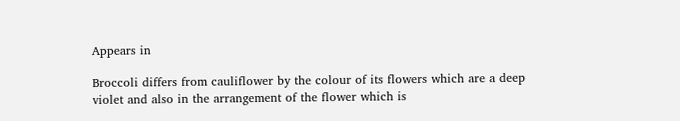Appears in

Broccoli differs from cauliflower by the colour of its flowers which are a deep violet and also in the arrangement of the flower which is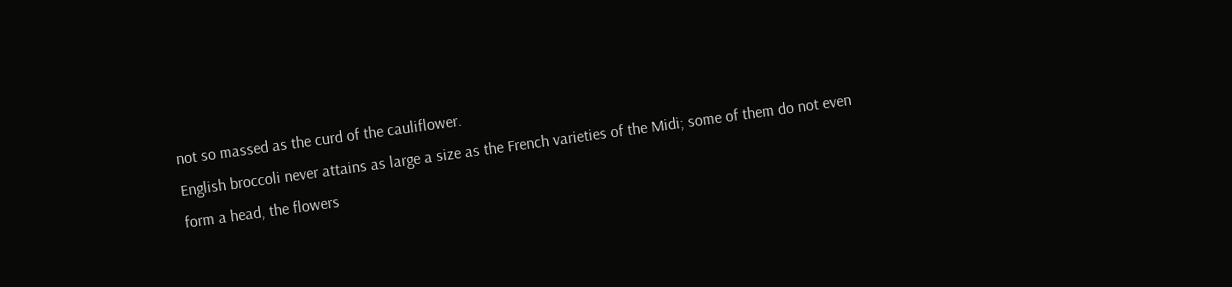not so massed as the curd of the cauliflower.
English broccoli never attains as large a size as the French varieties of the Midi; some of them do not even form a head, the flowers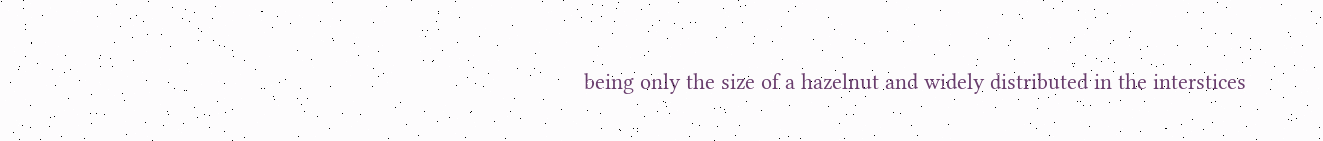being only the size of a hazelnut and widely distributed in the interstices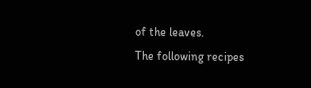of the leaves.
The following recipes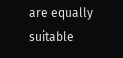are equally suitable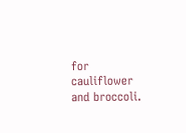for cauliflower and broccoli.